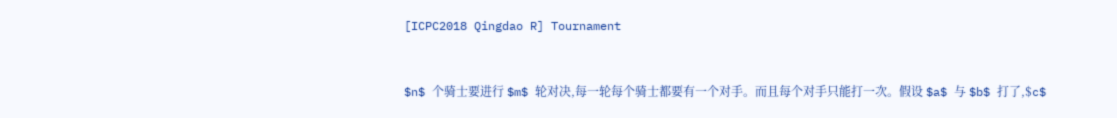[ICPC2018 Qingdao R] Tournament


$n$ 个骑士要进行 $m$ 轮对决,每一轮每个骑士都要有一个对手。而且每个对手只能打一次。假设 $a$ 与 $b$ 打了,$c$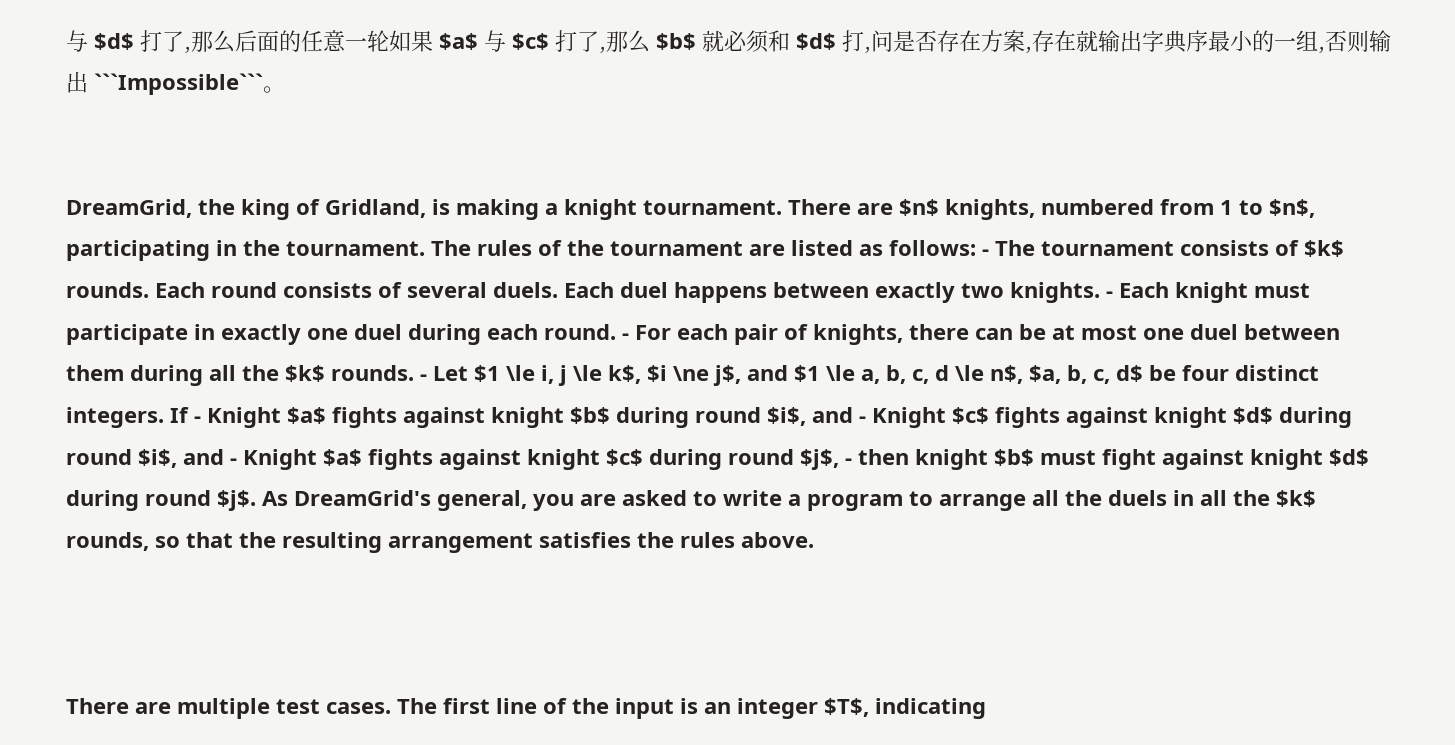与 $d$ 打了,那么后面的任意一轮如果 $a$ 与 $c$ 打了,那么 $b$ 就必须和 $d$ 打,问是否存在方案,存在就输出字典序最小的一组,否则输出 ```Impossible```。


DreamGrid, the king of Gridland, is making a knight tournament. There are $n$ knights, numbered from 1 to $n$, participating in the tournament. The rules of the tournament are listed as follows: - The tournament consists of $k$ rounds. Each round consists of several duels. Each duel happens between exactly two knights. - Each knight must participate in exactly one duel during each round. - For each pair of knights, there can be at most one duel between them during all the $k$ rounds. - Let $1 \le i, j \le k$, $i \ne j$, and $1 \le a, b, c, d \le n$, $a, b, c, d$ be four distinct integers. If - Knight $a$ fights against knight $b$ during round $i$, and - Knight $c$ fights against knight $d$ during round $i$, and - Knight $a$ fights against knight $c$ during round $j$, - then knight $b$ must fight against knight $d$ during round $j$. As DreamGrid's general, you are asked to write a program to arrange all the duels in all the $k$ rounds, so that the resulting arrangement satisfies the rules above.



There are multiple test cases. The first line of the input is an integer $T$, indicating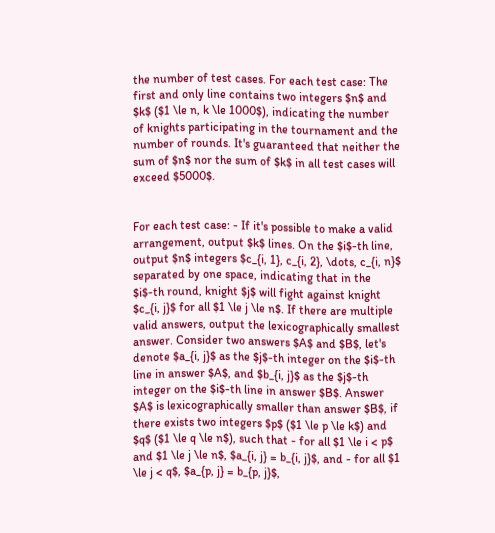the number of test cases. For each test case: The first and only line contains two integers $n$ and $k$ ($1 \le n, k \le 1000$), indicating the number of knights participating in the tournament and the number of rounds. It's guaranteed that neither the sum of $n$ nor the sum of $k$ in all test cases will exceed $5000$.


For each test case: - If it's possible to make a valid arrangement, output $k$ lines. On the $i$-th line, output $n$ integers $c_{i, 1}, c_{i, 2}, \dots, c_{i, n}$ separated by one space, indicating that in the $i$-th round, knight $j$ will fight against knight $c_{i, j}$ for all $1 \le j \le n$. If there are multiple valid answers, output the lexicographically smallest answer. Consider two answers $A$ and $B$, let's denote $a_{i, j}$ as the $j$-th integer on the $i$-th line in answer $A$, and $b_{i, j}$ as the $j$-th integer on the $i$-th line in answer $B$. Answer $A$ is lexicographically smaller than answer $B$, if there exists two integers $p$ ($1 \le p \le k$) and $q$ ($1 \le q \le n$), such that - for all $1 \le i < p$ and $1 \le j \le n$, $a_{i, j} = b_{i, j}$, and - for all $1 \le j < q$, $a_{p, j} = b_{p, j}$,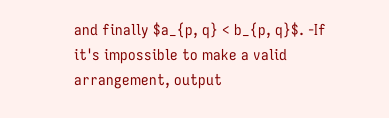and finally $a_{p, q} < b_{p, q}$. -If it's impossible to make a valid arrangement, output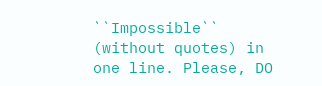``Impossible`` (without quotes) in one line. Please, DO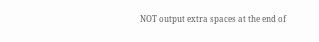NOT output extra spaces at the end of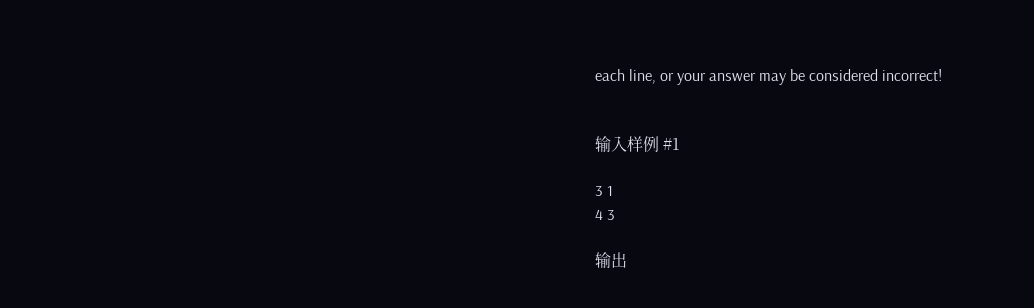each line, or your answer may be considered incorrect!


输入样例 #1

3 1
4 3

输出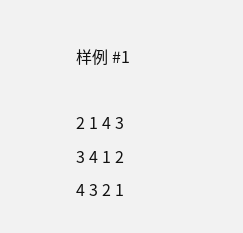样例 #1

2 1 4 3
3 4 1 2
4 3 2 1